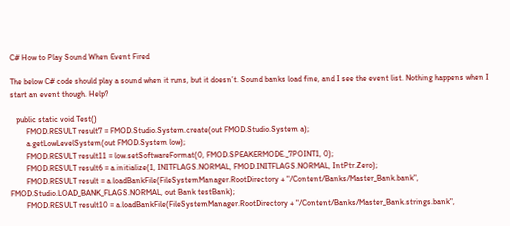C# How to Play Sound When Event Fired

The below C# code should play a sound when it runs, but it doesn’t. Sound banks load fine, and I see the event list. Nothing happens when I start an event though. Help?

   public static void Test()
        FMOD.RESULT result7 = FMOD.Studio.System.create(out FMOD.Studio.System a);
        a.getLowLevelSystem(out FMOD.System low);
        FMOD.RESULT result11 = low.setSoftwareFormat(0, FMOD.SPEAKERMODE._7POINT1, 0);
        FMOD.RESULT result6 = a.initialize(1, INITFLAGS.NORMAL, FMOD.INITFLAGS.NORMAL, IntPtr.Zero);
        FMOD.RESULT result = a.loadBankFile(FileSystemManager.RootDirectory + "/Content/Banks/Master_Bank.bank", FMOD.Studio.LOAD_BANK_FLAGS.NORMAL, out Bank testBank);
        FMOD.RESULT result10 = a.loadBankFile(FileSystemManager.RootDirectory + "/Content/Banks/Master_Bank.strings.bank",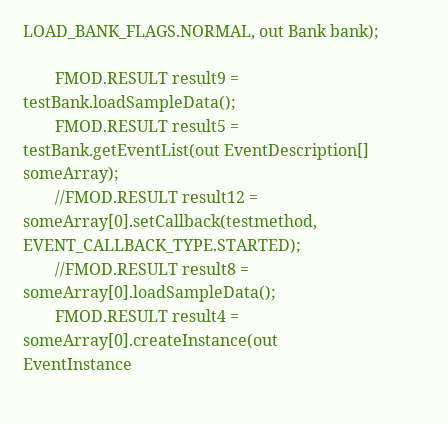LOAD_BANK_FLAGS.NORMAL, out Bank bank);

        FMOD.RESULT result9 = testBank.loadSampleData();
        FMOD.RESULT result5 = testBank.getEventList(out EventDescription[] someArray);
        //FMOD.RESULT result12 = someArray[0].setCallback(testmethod, EVENT_CALLBACK_TYPE.STARTED);
        //FMOD.RESULT result8 = someArray[0].loadSampleData();
        FMOD.RESULT result4 = someArray[0].createInstance(out EventInstance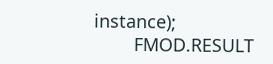instance);
        FMOD.RESULT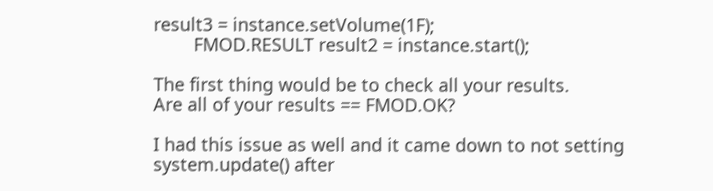result3 = instance.setVolume(1F);
        FMOD.RESULT result2 = instance.start();

The first thing would be to check all your results.
Are all of your results == FMOD.OK?

I had this issue as well and it came down to not setting system.update() after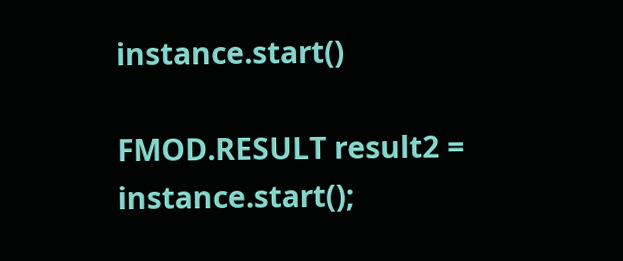instance.start()

FMOD.RESULT result2 = instance.start();